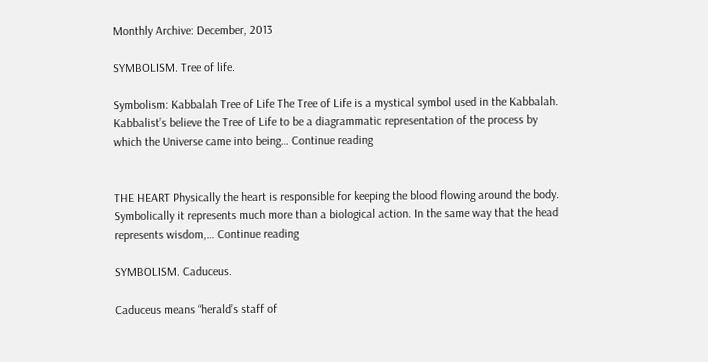Monthly Archive: December, 2013

SYMBOLISM. Tree of life.

Symbolism: Kabbalah Tree of Life The Tree of Life is a mystical symbol used in the Kabbalah. Kabbalist’s believe the Tree of Life to be a diagrammatic representation of the process by which the Universe came into being… Continue reading


THE HEART Physically the heart is responsible for keeping the blood flowing around the body. Symbolically it represents much more than a biological action. In the same way that the head represents wisdom,… Continue reading

SYMBOLISM. Caduceus.

Caduceus means “herald’s staff of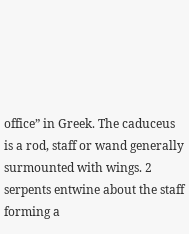office” in Greek. The caduceus is a rod, staff or wand generally surmounted with wings. 2 serpents entwine about the staff forming a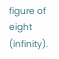figure of eight (infinity).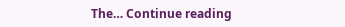The… Continue reading